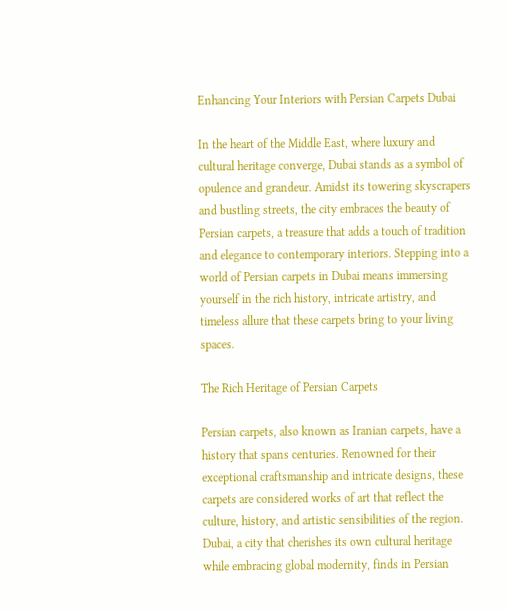Enhancing Your Interiors with Persian Carpets Dubai

In the heart of the Middle East, where luxury and cultural heritage converge, Dubai stands as a symbol of opulence and grandeur. Amidst its towering skyscrapers and bustling streets, the city embraces the beauty of Persian carpets, a treasure that adds a touch of tradition and elegance to contemporary interiors. Stepping into a world of Persian carpets in Dubai means immersing yourself in the rich history, intricate artistry, and timeless allure that these carpets bring to your living spaces.

The Rich Heritage of Persian Carpets

Persian carpets, also known as Iranian carpets, have a history that spans centuries. Renowned for their exceptional craftsmanship and intricate designs, these carpets are considered works of art that reflect the culture, history, and artistic sensibilities of the region. Dubai, a city that cherishes its own cultural heritage while embracing global modernity, finds in Persian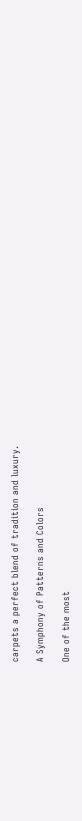carpets a perfect blend of tradition and luxury.

A Symphony of Patterns and Colors

One of the most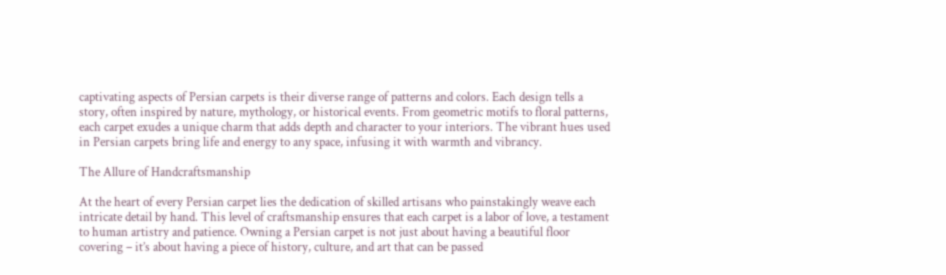captivating aspects of Persian carpets is their diverse range of patterns and colors. Each design tells a story, often inspired by nature, mythology, or historical events. From geometric motifs to floral patterns, each carpet exudes a unique charm that adds depth and character to your interiors. The vibrant hues used in Persian carpets bring life and energy to any space, infusing it with warmth and vibrancy.

The Allure of Handcraftsmanship

At the heart of every Persian carpet lies the dedication of skilled artisans who painstakingly weave each intricate detail by hand. This level of craftsmanship ensures that each carpet is a labor of love, a testament to human artistry and patience. Owning a Persian carpet is not just about having a beautiful floor covering – it’s about having a piece of history, culture, and art that can be passed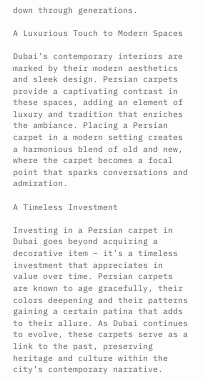down through generations.

A Luxurious Touch to Modern Spaces

Dubai’s contemporary interiors are marked by their modern aesthetics and sleek design. Persian carpets provide a captivating contrast in these spaces, adding an element of luxury and tradition that enriches the ambiance. Placing a Persian carpet in a modern setting creates a harmonious blend of old and new, where the carpet becomes a focal point that sparks conversations and admiration.

A Timeless Investment

Investing in a Persian carpet in Dubai goes beyond acquiring a decorative item – it’s a timeless investment that appreciates in value over time. Persian carpets are known to age gracefully, their colors deepening and their patterns gaining a certain patina that adds to their allure. As Dubai continues to evolve, these carpets serve as a link to the past, preserving heritage and culture within the city’s contemporary narrative.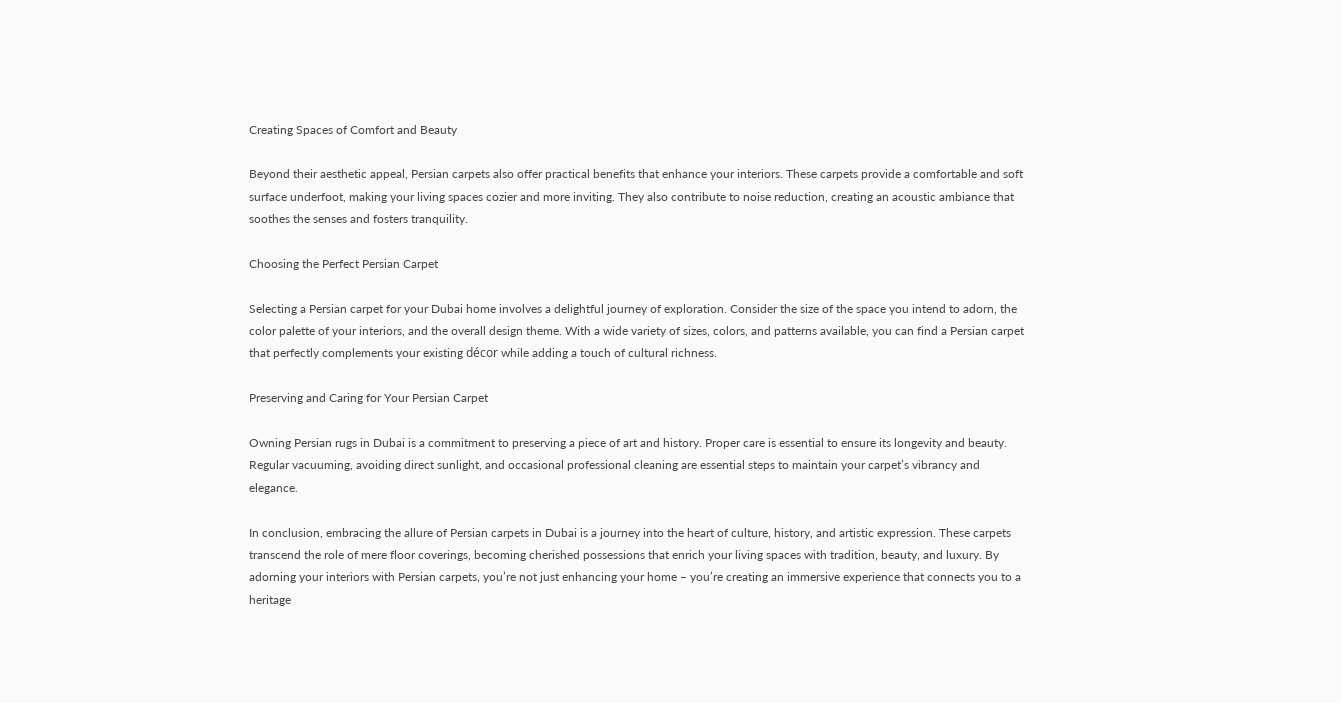Creating Spaces of Comfort and Beauty

Beyond their aesthetic appeal, Persian carpets also offer practical benefits that enhance your interiors. These carpets provide a comfortable and soft surface underfoot, making your living spaces cozier and more inviting. They also contribute to noise reduction, creating an acoustic ambiance that soothes the senses and fosters tranquility.

Choosing the Perfect Persian Carpet

Selecting a Persian carpet for your Dubai home involves a delightful journey of exploration. Consider the size of the space you intend to adorn, the color palette of your interiors, and the overall design theme. With a wide variety of sizes, colors, and patterns available, you can find a Persian carpet that perfectly complements your existing décor while adding a touch of cultural richness.

Preserving and Caring for Your Persian Carpet

Owning Persian rugs in Dubai is a commitment to preserving a piece of art and history. Proper care is essential to ensure its longevity and beauty. Regular vacuuming, avoiding direct sunlight, and occasional professional cleaning are essential steps to maintain your carpet’s vibrancy and elegance.

In conclusion, embracing the allure of Persian carpets in Dubai is a journey into the heart of culture, history, and artistic expression. These carpets transcend the role of mere floor coverings, becoming cherished possessions that enrich your living spaces with tradition, beauty, and luxury. By adorning your interiors with Persian carpets, you’re not just enhancing your home – you’re creating an immersive experience that connects you to a heritage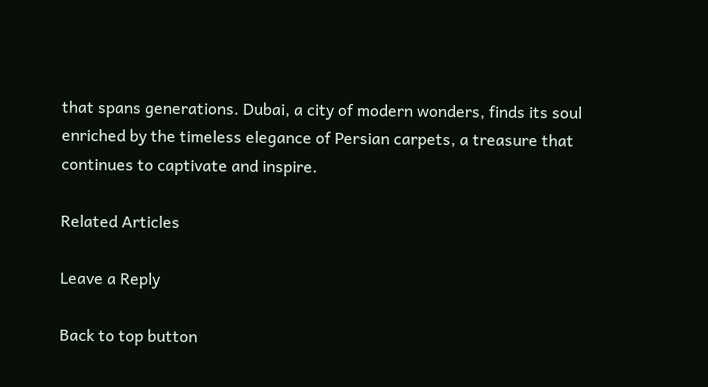that spans generations. Dubai, a city of modern wonders, finds its soul enriched by the timeless elegance of Persian carpets, a treasure that continues to captivate and inspire.

Related Articles

Leave a Reply

Back to top button